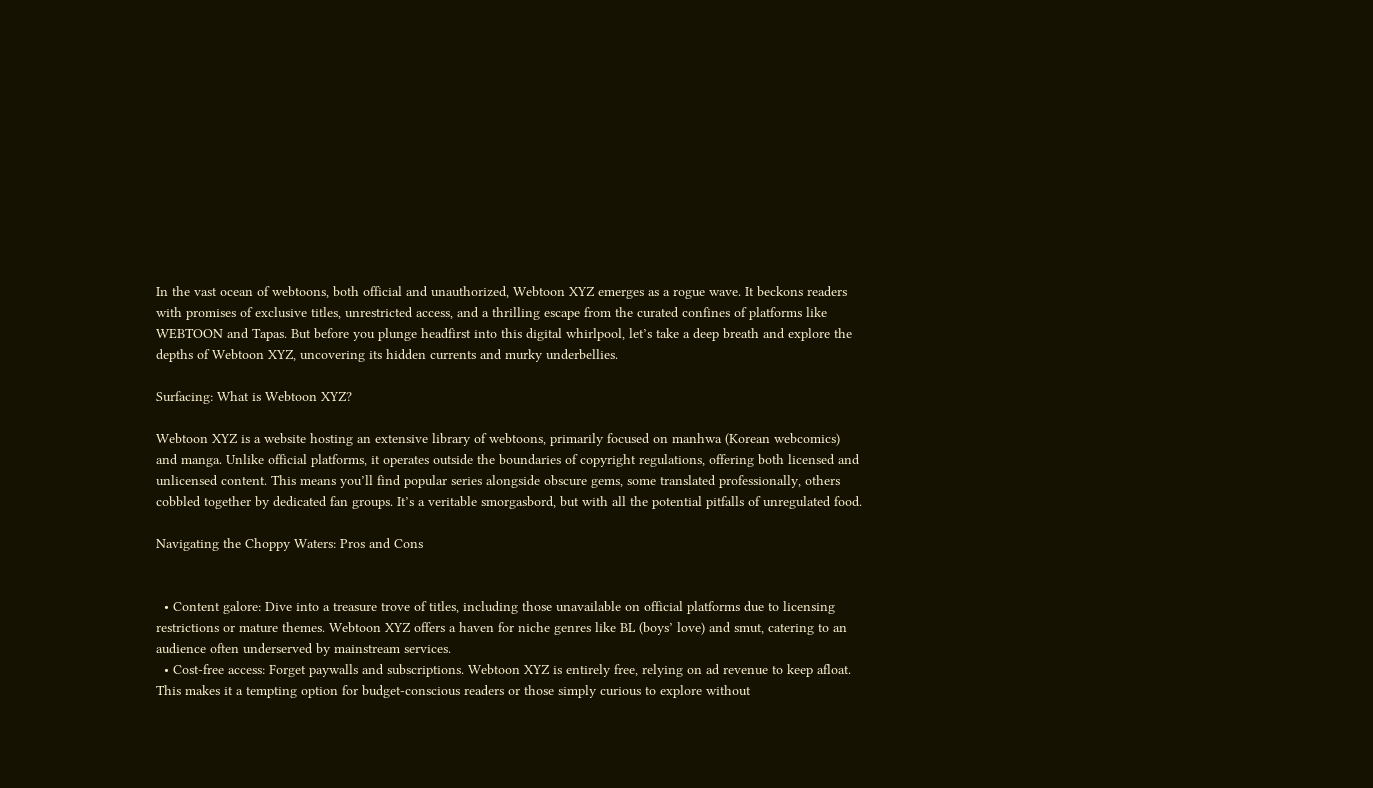In the vast ocean of webtoons, both official and unauthorized, Webtoon XYZ emerges as a rogue wave. It beckons readers with promises of exclusive titles, unrestricted access, and a thrilling escape from the curated confines of platforms like WEBTOON and Tapas. But before you plunge headfirst into this digital whirlpool, let’s take a deep breath and explore the depths of Webtoon XYZ, uncovering its hidden currents and murky underbellies.

Surfacing: What is Webtoon XYZ?

Webtoon XYZ is a website hosting an extensive library of webtoons, primarily focused on manhwa (Korean webcomics) and manga. Unlike official platforms, it operates outside the boundaries of copyright regulations, offering both licensed and unlicensed content. This means you’ll find popular series alongside obscure gems, some translated professionally, others cobbled together by dedicated fan groups. It’s a veritable smorgasbord, but with all the potential pitfalls of unregulated food.

Navigating the Choppy Waters: Pros and Cons


  • Content galore: Dive into a treasure trove of titles, including those unavailable on official platforms due to licensing restrictions or mature themes. Webtoon XYZ offers a haven for niche genres like BL (boys’ love) and smut, catering to an audience often underserved by mainstream services.
  • Cost-free access: Forget paywalls and subscriptions. Webtoon XYZ is entirely free, relying on ad revenue to keep afloat. This makes it a tempting option for budget-conscious readers or those simply curious to explore without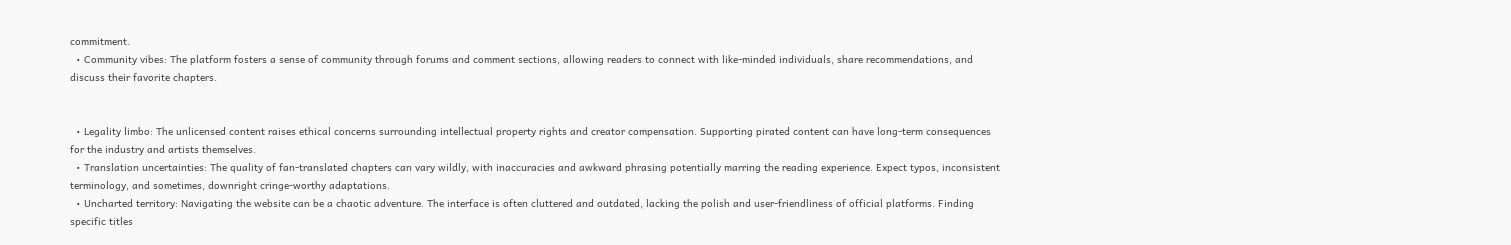commitment.
  • Community vibes: The platform fosters a sense of community through forums and comment sections, allowing readers to connect with like-minded individuals, share recommendations, and discuss their favorite chapters.


  • Legality limbo: The unlicensed content raises ethical concerns surrounding intellectual property rights and creator compensation. Supporting pirated content can have long-term consequences for the industry and artists themselves.
  • Translation uncertainties: The quality of fan-translated chapters can vary wildly, with inaccuracies and awkward phrasing potentially marring the reading experience. Expect typos, inconsistent terminology, and sometimes, downright cringe-worthy adaptations.
  • Uncharted territory: Navigating the website can be a chaotic adventure. The interface is often cluttered and outdated, lacking the polish and user-friendliness of official platforms. Finding specific titles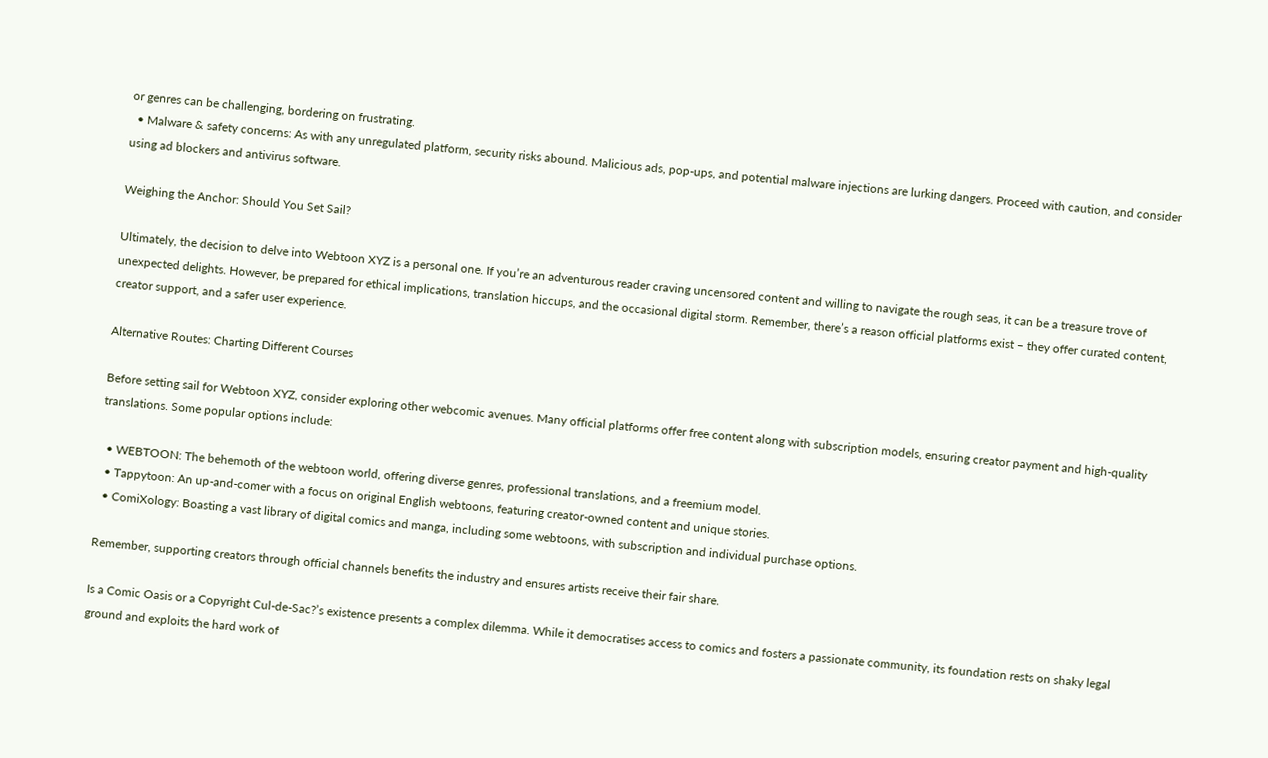or genres can be challenging, bordering on frustrating.
  • Malware & safety concerns: As with any unregulated platform, security risks abound. Malicious ads, pop-ups, and potential malware injections are lurking dangers. Proceed with caution, and consider using ad blockers and antivirus software.

Weighing the Anchor: Should You Set Sail?

Ultimately, the decision to delve into Webtoon XYZ is a personal one. If you’re an adventurous reader craving uncensored content and willing to navigate the rough seas, it can be a treasure trove of unexpected delights. However, be prepared for ethical implications, translation hiccups, and the occasional digital storm. Remember, there’s a reason official platforms exist – they offer curated content, creator support, and a safer user experience.

Alternative Routes: Charting Different Courses

Before setting sail for Webtoon XYZ, consider exploring other webcomic avenues. Many official platforms offer free content along with subscription models, ensuring creator payment and high-quality translations. Some popular options include:

  • WEBTOON: The behemoth of the webtoon world, offering diverse genres, professional translations, and a freemium model.
  • Tappytoon: An up-and-comer with a focus on original English webtoons, featuring creator-owned content and unique stories.
  • ComiXology: Boasting a vast library of digital comics and manga, including some webtoons, with subscription and individual purchase options.

Remember, supporting creators through official channels benefits the industry and ensures artists receive their fair share.

Is a Comic Oasis or a Copyright Cul-de-Sac?’s existence presents a complex dilemma. While it democratises access to comics and fosters a passionate community, its foundation rests on shaky legal ground and exploits the hard work of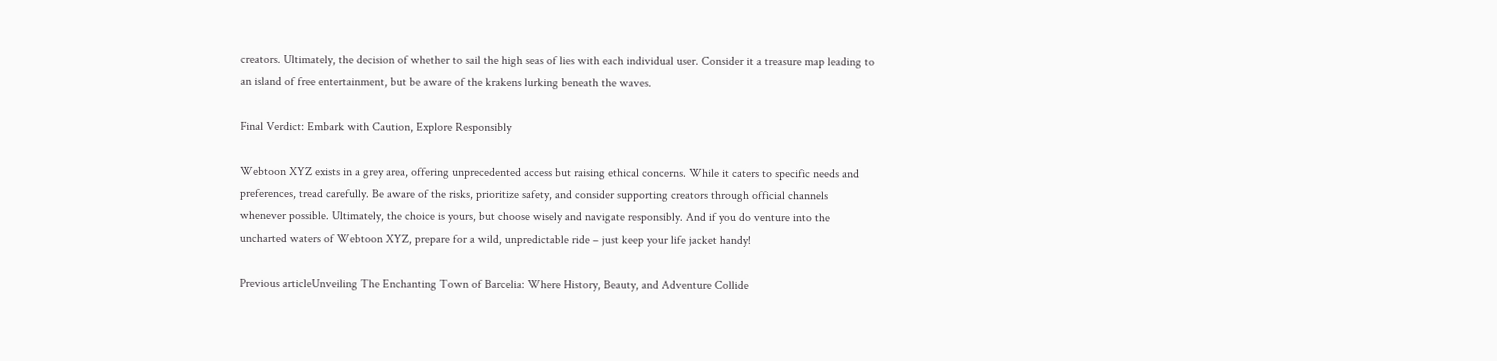creators. Ultimately, the decision of whether to sail the high seas of lies with each individual user. Consider it a treasure map leading to an island of free entertainment, but be aware of the krakens lurking beneath the waves.

Final Verdict: Embark with Caution, Explore Responsibly

Webtoon XYZ exists in a grey area, offering unprecedented access but raising ethical concerns. While it caters to specific needs and preferences, tread carefully. Be aware of the risks, prioritize safety, and consider supporting creators through official channels whenever possible. Ultimately, the choice is yours, but choose wisely and navigate responsibly. And if you do venture into the uncharted waters of Webtoon XYZ, prepare for a wild, unpredictable ride – just keep your life jacket handy!

Previous articleUnveiling The Enchanting Town of Barcelia: Where History, Beauty, and Adventure Collide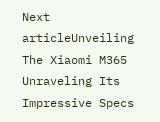Next articleUnveiling The Xiaomi M365 Unraveling Its Impressive Specs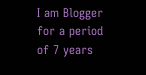I am Blogger for a period of 7 years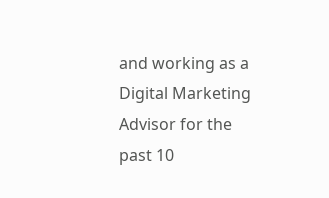and working as a Digital Marketing Advisor for the past 10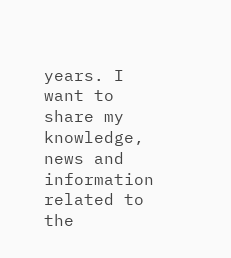years. I want to share my knowledge, news and information related to the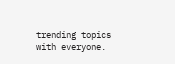trending topics with everyone.